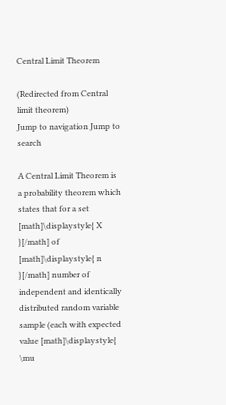Central Limit Theorem

(Redirected from Central limit theorem)
Jump to navigation Jump to search

A Central Limit Theorem is a probability theorem which states that for a set [math]\displaystyle{ X }[/math] of [math]\displaystyle{ n }[/math] number of independent and identically distributed random variable sample (each with expected value [math]\displaystyle{ \mu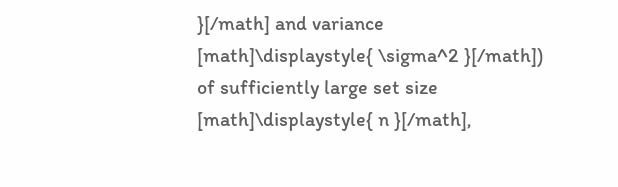}[/math] and variance [math]\displaystyle{ \sigma^2 }[/math]) of sufficiently large set size [math]\displaystyle{ n }[/math],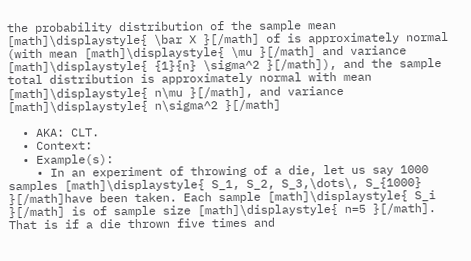the probability distribution of the sample mean [math]\displaystyle{ \bar X }[/math] of is approximately normal (with mean [math]\displaystyle{ \mu }[/math] and variance [math]\displaystyle{ {1}{n} \sigma^2 }[/math]), and the sample total distribution is approximately normal with mean [math]\displaystyle{ n\mu }[/math], and variance [math]\displaystyle{ n\sigma^2 }[/math]

  • AKA: CLT.
  • Context:
  • Example(s):
    • In an experiment of throwing of a die, let us say 1000 samples [math]\displaystyle{ S_1, S_2, S_3,\dots\, S_{1000} }[/math]have been taken. Each sample [math]\displaystyle{ S_i }[/math] is of sample size [math]\displaystyle{ n=5 }[/math]. That is if a die thrown five times and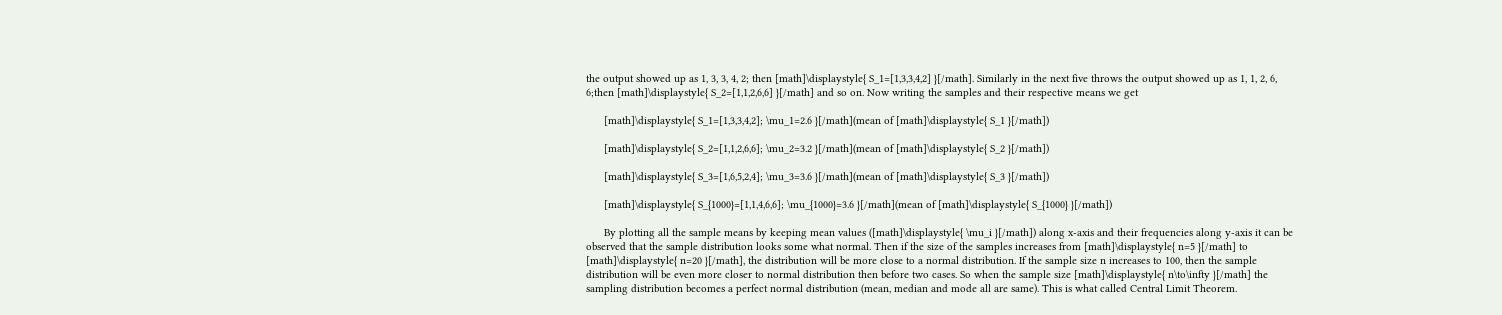the output showed up as 1, 3, 3, 4, 2; then [math]\displaystyle{ S_1=[1,3,3,4,2] }[/math]. Similarly in the next five throws the output showed up as 1, 1, 2, 6, 6;then [math]\displaystyle{ S_2=[1,1,2,6,6] }[/math] and so on. Now writing the samples and their respective means we get

      [math]\displaystyle{ S_1=[1,3,3,4,2]; \mu_1=2.6 }[/math](mean of [math]\displaystyle{ S_1 }[/math])

      [math]\displaystyle{ S_2=[1,1,2,6,6]; \mu_2=3.2 }[/math](mean of [math]\displaystyle{ S_2 }[/math])

      [math]\displaystyle{ S_3=[1,6,5,2,4]; \mu_3=3.6 }[/math](mean of [math]\displaystyle{ S_3 }[/math])

      [math]\displaystyle{ S_{1000}=[1,1,4,6,6]; \mu_{1000}=3.6 }[/math](mean of [math]\displaystyle{ S_{1000} }[/math])

      By plotting all the sample means by keeping mean values ([math]\displaystyle{ \mu_i }[/math]) along x-axis and their frequencies along y-axis it can be observed that the sample distribution looks some what normal. Then if the size of the samples increases from [math]\displaystyle{ n=5 }[/math] to [math]\displaystyle{ n=20 }[/math], the distribution will be more close to a normal distribution. If the sample size n increases to 100, then the sample distribution will be even more closer to normal distribution then before two cases. So when the sample size [math]\displaystyle{ n\to\infty }[/math] the sampling distribution becomes a perfect normal distribution (mean, median and mode all are same). This is what called Central Limit Theorem.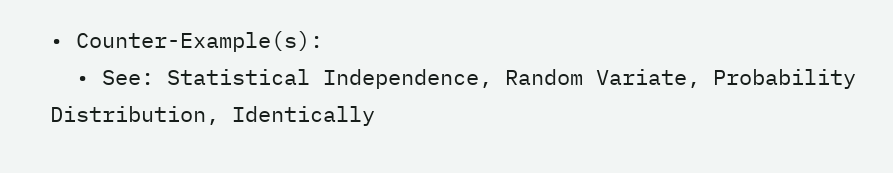• Counter-Example(s):
  • See: Statistical Independence, Random Variate, Probability Distribution, Identically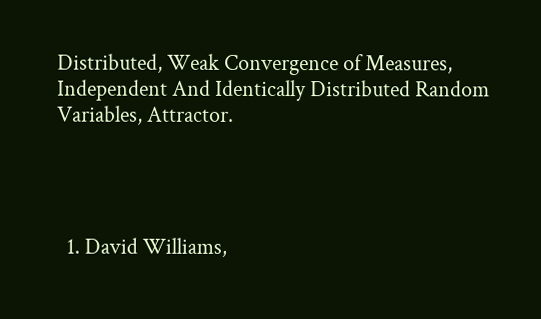Distributed, Weak Convergence of Measures, Independent And Identically Distributed Random Variables, Attractor.




  1. David Williams,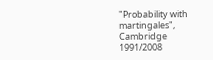"Probability with martingales", Cambridge 1991/2008